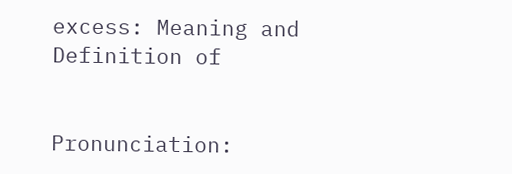excess: Meaning and Definition of


Pronunciation: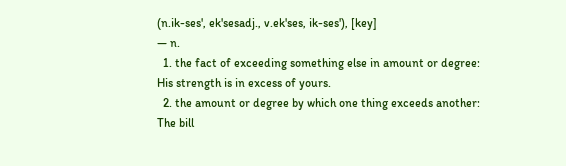(n.ik-ses', ek'sesadj., v.ek'ses, ik-ses'), [key]
— n.
  1. the fact of exceeding something else in amount or degree: His strength is in excess of yours.
  2. the amount or degree by which one thing exceeds another: The bill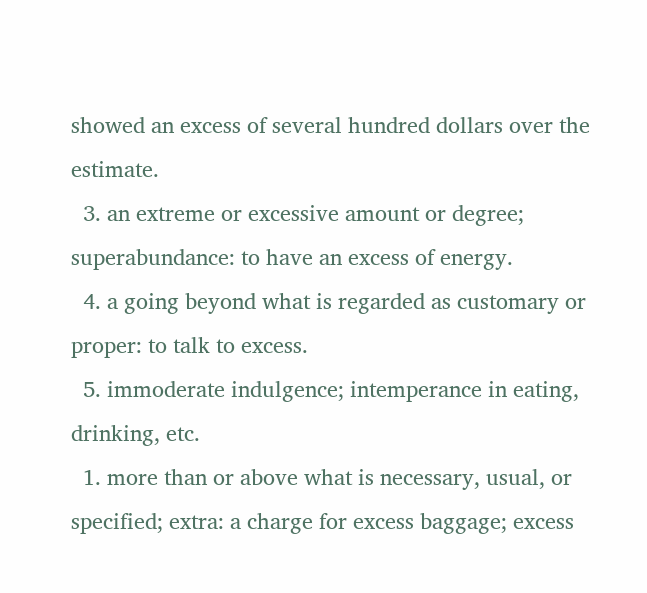showed an excess of several hundred dollars over the estimate.
  3. an extreme or excessive amount or degree; superabundance: to have an excess of energy.
  4. a going beyond what is regarded as customary or proper: to talk to excess.
  5. immoderate indulgence; intemperance in eating, drinking, etc.
  1. more than or above what is necessary, usual, or specified; extra: a charge for excess baggage; excess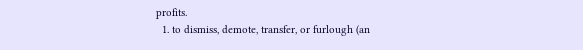profits.
  1. to dismiss, demote, transfer, or furlough (an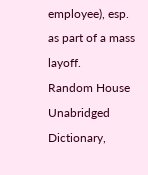employee), esp. as part of a mass layoff.
Random House Unabridged Dictionary,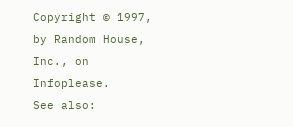Copyright © 1997, by Random House, Inc., on Infoplease.
See also: